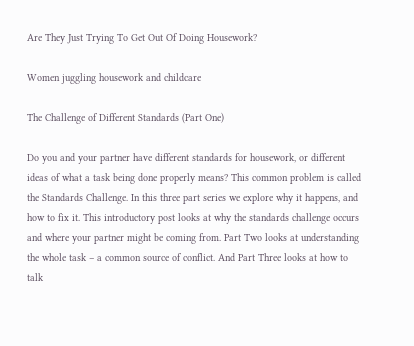Are They Just Trying To Get Out Of Doing Housework?

Women juggling housework and childcare

The Challenge of Different Standards (Part One)

Do you and your partner have different standards for housework, or different ideas of what a task being done properly means? This common problem is called the Standards Challenge. In this three part series we explore why it happens, and how to fix it. This introductory post looks at why the standards challenge occurs and where your partner might be coming from. Part Two looks at understanding the whole task – a common source of conflict. And Part Three looks at how to talk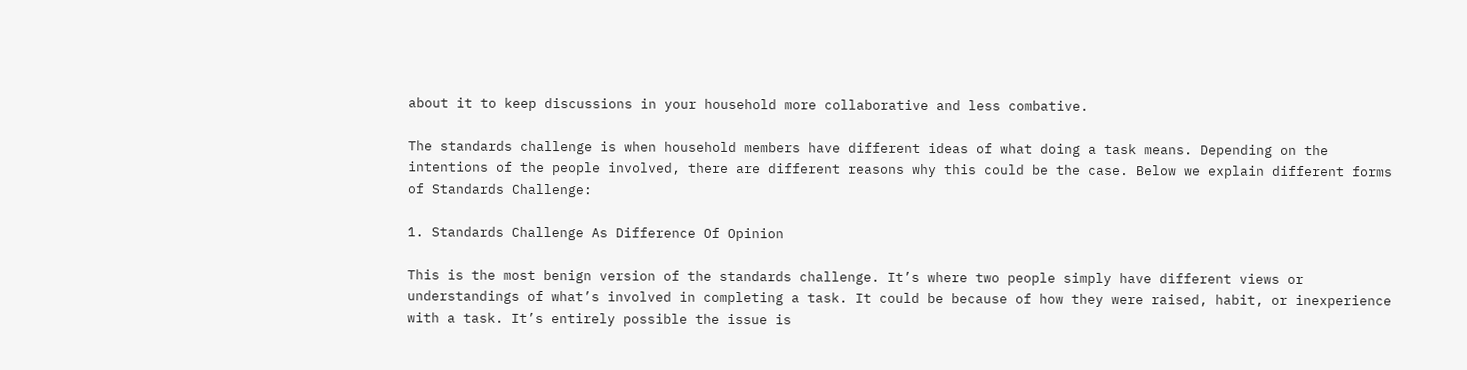about it to keep discussions in your household more collaborative and less combative.

The standards challenge is when household members have different ideas of what doing a task means. Depending on the intentions of the people involved, there are different reasons why this could be the case. Below we explain different forms of Standards Challenge:

1. Standards Challenge As Difference Of Opinion

This is the most benign version of the standards challenge. It’s where two people simply have different views or understandings of what’s involved in completing a task. It could be because of how they were raised, habit, or inexperience with a task. It’s entirely possible the issue is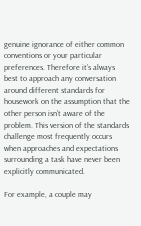genuine ignorance of either common conventions or your particular preferences. Therefore it’s always best to approach any conversation around different standards for housework on the assumption that the other person isn’t aware of the problem. This version of the standards challenge most frequently occurs when approaches and expectations surrounding a task have never been explicitly communicated.

For example, a couple may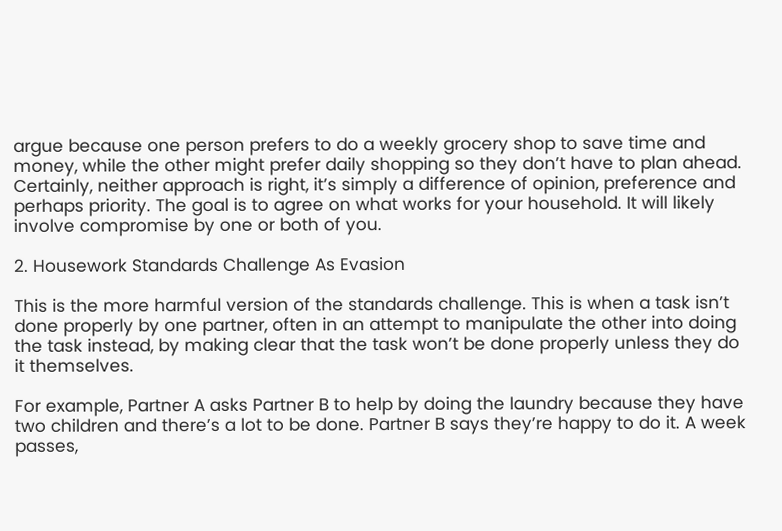argue because one person prefers to do a weekly grocery shop to save time and money, while the other might prefer daily shopping so they don’t have to plan ahead. Certainly, neither approach is right, it’s simply a difference of opinion, preference and perhaps priority. The goal is to agree on what works for your household. It will likely involve compromise by one or both of you.

2. Housework Standards Challenge As Evasion

This is the more harmful version of the standards challenge. This is when a task isn’t done properly by one partner, often in an attempt to manipulate the other into doing the task instead, by making clear that the task won’t be done properly unless they do it themselves.

For example, Partner A asks Partner B to help by doing the laundry because they have two children and there’s a lot to be done. Partner B says they’re happy to do it. A week passes,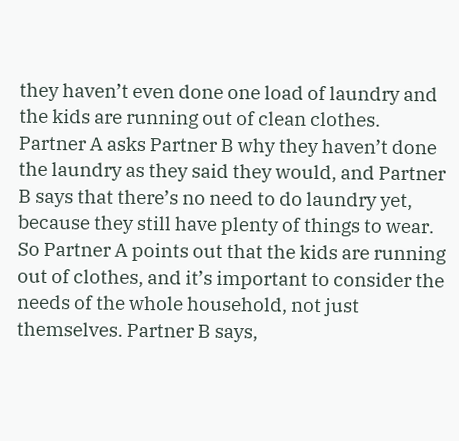they haven’t even done one load of laundry and the kids are running out of clean clothes. Partner A asks Partner B why they haven’t done the laundry as they said they would, and Partner B says that there’s no need to do laundry yet, because they still have plenty of things to wear. So Partner A points out that the kids are running out of clothes, and it’s important to consider the needs of the whole household, not just themselves. Partner B says,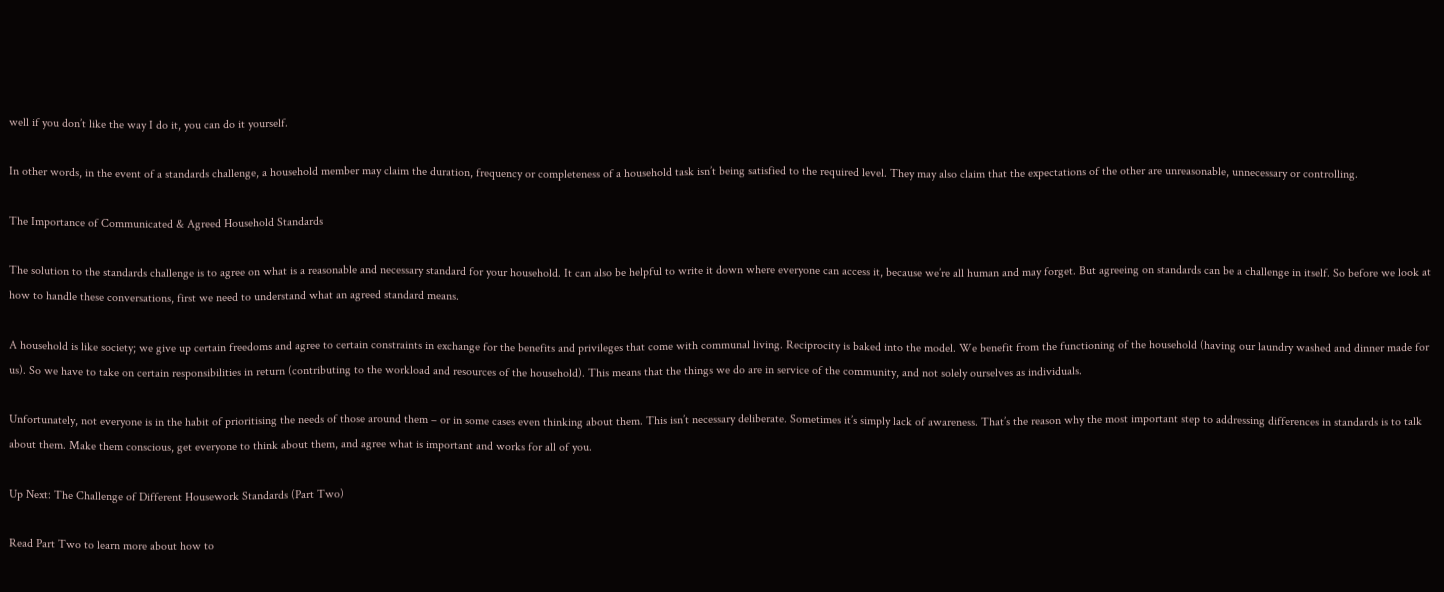well if you don’t like the way I do it, you can do it yourself.

In other words, in the event of a standards challenge, a household member may claim the duration, frequency or completeness of a household task isn’t being satisfied to the required level. They may also claim that the expectations of the other are unreasonable, unnecessary or controlling.

The Importance of Communicated & Agreed Household Standards

The solution to the standards challenge is to agree on what is a reasonable and necessary standard for your household. It can also be helpful to write it down where everyone can access it, because we’re all human and may forget. But agreeing on standards can be a challenge in itself. So before we look at how to handle these conversations, first we need to understand what an agreed standard means.

A household is like society; we give up certain freedoms and agree to certain constraints in exchange for the benefits and privileges that come with communal living. Reciprocity is baked into the model. We benefit from the functioning of the household (having our laundry washed and dinner made for us). So we have to take on certain responsibilities in return (contributing to the workload and resources of the household). This means that the things we do are in service of the community, and not solely ourselves as individuals.

Unfortunately, not everyone is in the habit of prioritising the needs of those around them – or in some cases even thinking about them. This isn’t necessary deliberate. Sometimes it’s simply lack of awareness. That’s the reason why the most important step to addressing differences in standards is to talk about them. Make them conscious, get everyone to think about them, and agree what is important and works for all of you.

Up Next: The Challenge of Different Housework Standards (Part Two)

Read Part Two to learn more about how to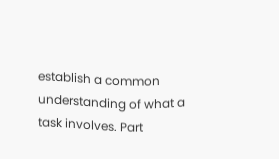establish a common understanding of what a task involves. Part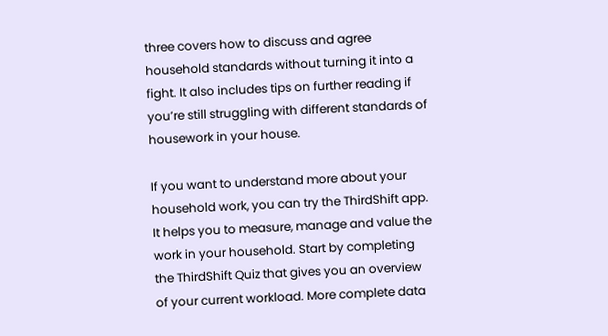three covers how to discuss and agree household standards without turning it into a fight. It also includes tips on further reading if you’re still struggling with different standards of housework in your house.

If you want to understand more about your household work, you can try the ThirdShift app. It helps you to measure, manage and value the work in your household. Start by completing the ThirdShift Quiz that gives you an overview of your current workload. More complete data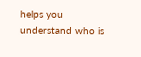helps you understand who is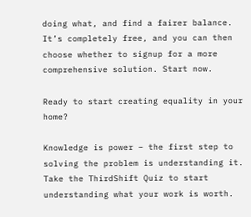doing what, and find a fairer balance. It’s completely free, and you can then choose whether to signup for a more comprehensive solution. Start now.

Ready to start creating equality in your home?

Knowledge is power – the first step to solving the problem is understanding it. Take the ThirdShift Quiz to start understanding what your work is worth.